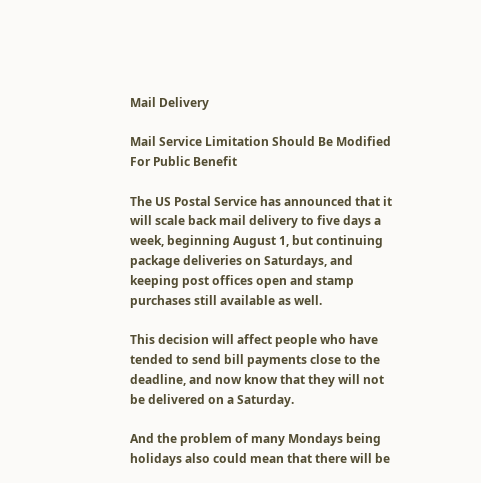Mail Delivery

Mail Service Limitation Should Be Modified For Public Benefit

The US Postal Service has announced that it will scale back mail delivery to five days a week, beginning August 1, but continuing package deliveries on Saturdays, and keeping post offices open and stamp purchases still available as well.

This decision will affect people who have tended to send bill payments close to the deadline, and now know that they will not be delivered on a Saturday.

And the problem of many Mondays being holidays also could mean that there will be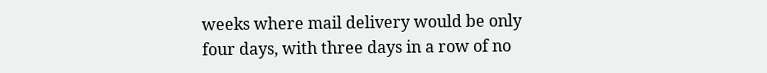weeks where mail delivery would be only four days, with three days in a row of no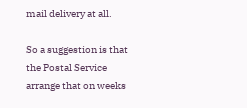mail delivery at all.

So a suggestion is that the Postal Service arrange that on weeks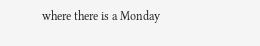where there is a Monday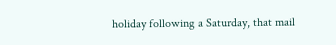holiday following a Saturday, that mail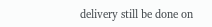delivery still be done on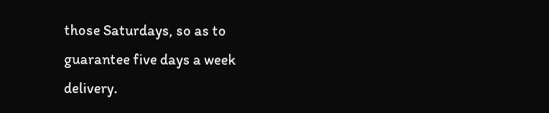those Saturdays, so as to guarantee five days a week delivery.